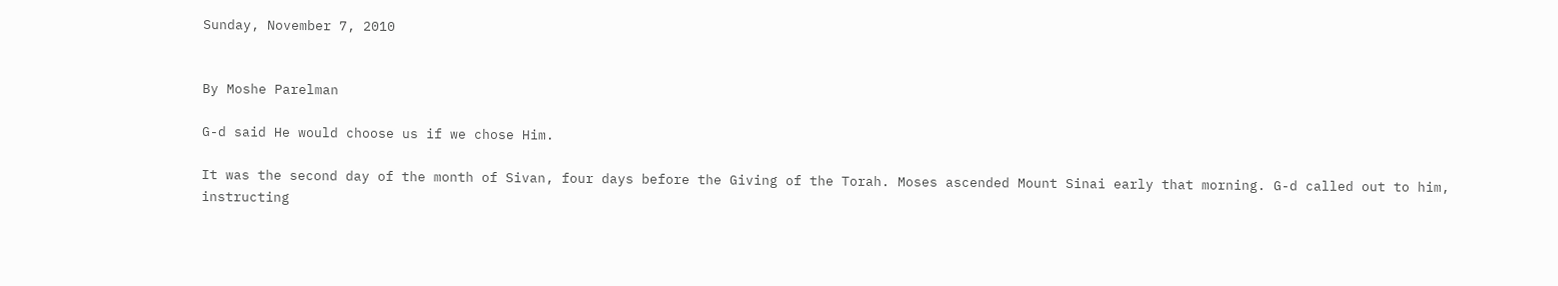Sunday, November 7, 2010


By Moshe Parelman

G-d said He would choose us if we chose Him.

It was the second day of the month of Sivan, four days before the Giving of the Torah. Moses ascended Mount Sinai early that morning. G-d called out to him, instructing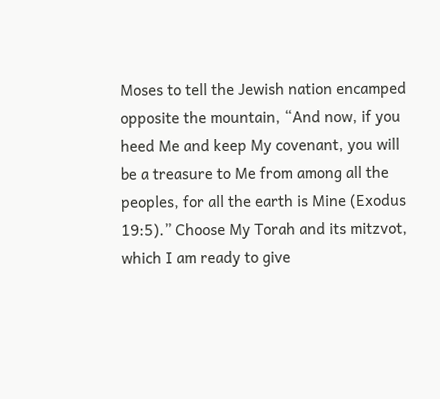Moses to tell the Jewish nation encamped opposite the mountain, “And now, if you heed Me and keep My covenant, you will be a treasure to Me from among all the peoples, for all the earth is Mine (Exodus 19:5).” Choose My Torah and its mitzvot, which I am ready to give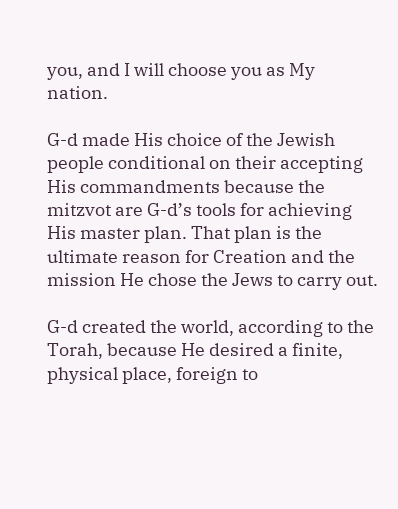you, and I will choose you as My nation.

G-d made His choice of the Jewish people conditional on their accepting His commandments because the mitzvot are G-d’s tools for achieving His master plan. That plan is the ultimate reason for Creation and the mission He chose the Jews to carry out.

G-d created the world, according to the Torah, because He desired a finite, physical place, foreign to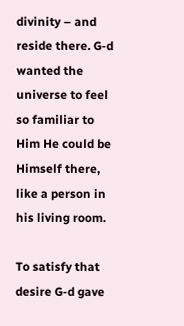divinity – and reside there. G-d wanted the universe to feel so familiar to Him He could be Himself there, like a person in his living room.

To satisfy that desire G-d gave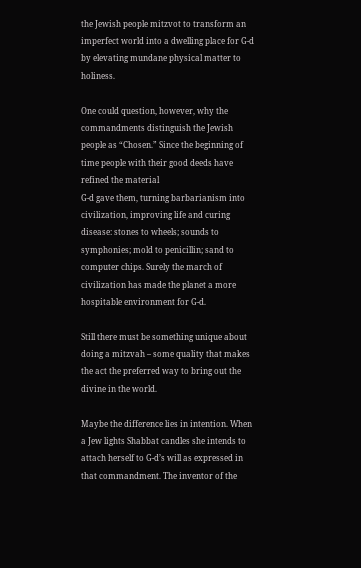the Jewish people mitzvot to transform an imperfect world into a dwelling place for G-d by elevating mundane physical matter to holiness.

One could question, however, why the commandments distinguish the Jewish people as “Chosen.” Since the beginning of time people with their good deeds have refined the material
G-d gave them, turning barbarianism into civilization, improving life and curing disease: stones to wheels; sounds to symphonies; mold to penicillin; sand to computer chips. Surely the march of civilization has made the planet a more hospitable environment for G-d.

Still there must be something unique about doing a mitzvah – some quality that makes the act the preferred way to bring out the divine in the world.

Maybe the difference lies in intention. When a Jew lights Shabbat candles she intends to attach herself to G-d’s will as expressed in that commandment. The inventor of the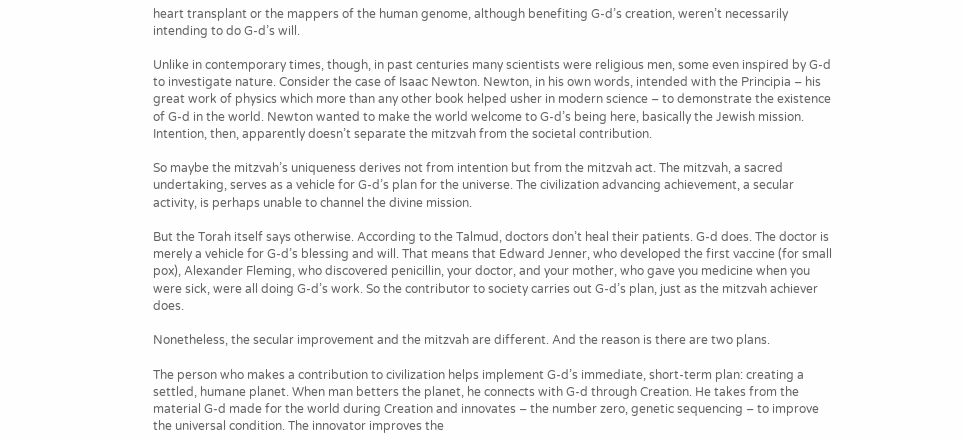heart transplant or the mappers of the human genome, although benefiting G-d’s creation, weren’t necessarily intending to do G-d’s will.

Unlike in contemporary times, though, in past centuries many scientists were religious men, some even inspired by G-d to investigate nature. Consider the case of Isaac Newton. Newton, in his own words, intended with the Principia – his great work of physics which more than any other book helped usher in modern science – to demonstrate the existence of G-d in the world. Newton wanted to make the world welcome to G-d’s being here, basically the Jewish mission. Intention, then, apparently doesn’t separate the mitzvah from the societal contribution.

So maybe the mitzvah’s uniqueness derives not from intention but from the mitzvah act. The mitzvah, a sacred undertaking, serves as a vehicle for G-d’s plan for the universe. The civilization advancing achievement, a secular activity, is perhaps unable to channel the divine mission.

But the Torah itself says otherwise. According to the Talmud, doctors don’t heal their patients. G-d does. The doctor is merely a vehicle for G-d’s blessing and will. That means that Edward Jenner, who developed the first vaccine (for small pox), Alexander Fleming, who discovered penicillin, your doctor, and your mother, who gave you medicine when you were sick, were all doing G-d’s work. So the contributor to society carries out G-d’s plan, just as the mitzvah achiever does.

Nonetheless, the secular improvement and the mitzvah are different. And the reason is there are two plans.

The person who makes a contribution to civilization helps implement G-d’s immediate, short-term plan: creating a settled, humane planet. When man betters the planet, he connects with G-d through Creation. He takes from the material G-d made for the world during Creation and innovates – the number zero, genetic sequencing – to improve the universal condition. The innovator improves the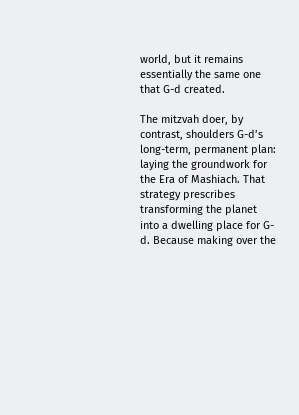world, but it remains essentially the same one that G-d created.

The mitzvah doer, by contrast, shoulders G-d’s long-term, permanent plan: laying the groundwork for the Era of Mashiach. That strategy prescribes transforming the planet into a dwelling place for G-d. Because making over the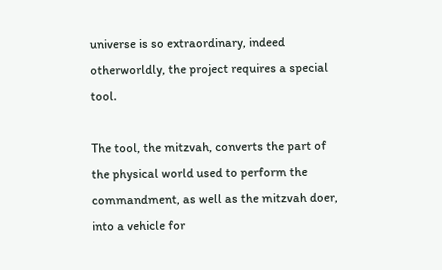universe is so extraordinary, indeed otherworldly, the project requires a special tool.

The tool, the mitzvah, converts the part of the physical world used to perform the commandment, as well as the mitzvah doer, into a vehicle for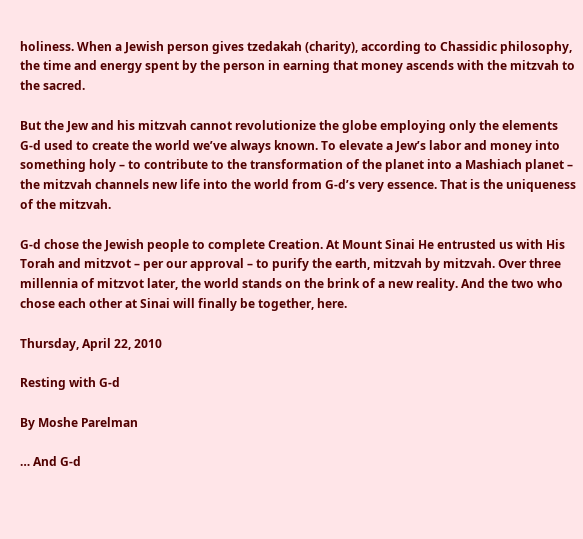holiness. When a Jewish person gives tzedakah (charity), according to Chassidic philosophy, the time and energy spent by the person in earning that money ascends with the mitzvah to the sacred.

But the Jew and his mitzvah cannot revolutionize the globe employing only the elements
G-d used to create the world we’ve always known. To elevate a Jew’s labor and money into something holy – to contribute to the transformation of the planet into a Mashiach planet – the mitzvah channels new life into the world from G-d’s very essence. That is the uniqueness of the mitzvah.

G-d chose the Jewish people to complete Creation. At Mount Sinai He entrusted us with His Torah and mitzvot – per our approval – to purify the earth, mitzvah by mitzvah. Over three millennia of mitzvot later, the world stands on the brink of a new reality. And the two who chose each other at Sinai will finally be together, here.

Thursday, April 22, 2010

Resting with G-d

By Moshe Parelman

… And G-d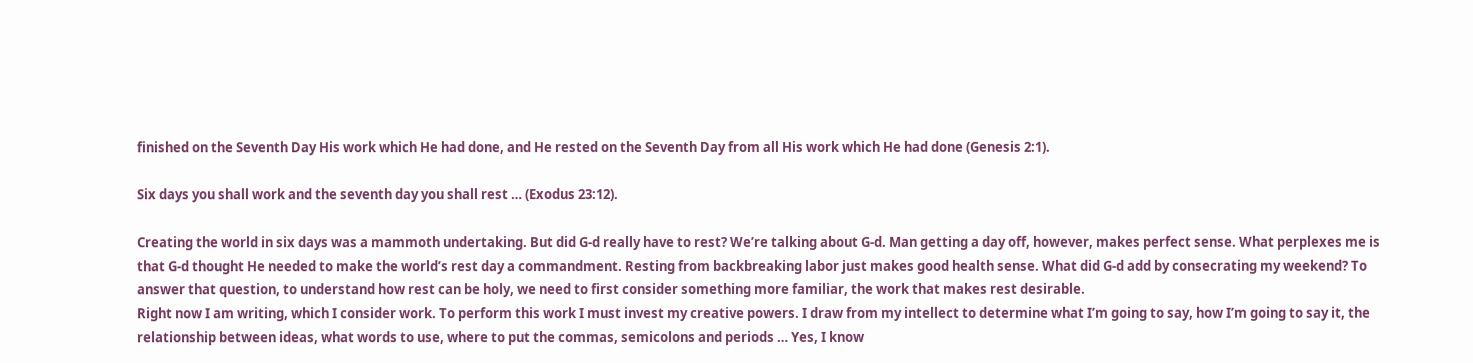finished on the Seventh Day His work which He had done, and He rested on the Seventh Day from all His work which He had done (Genesis 2:1).

Six days you shall work and the seventh day you shall rest … (Exodus 23:12).

Creating the world in six days was a mammoth undertaking. But did G-d really have to rest? We’re talking about G-d. Man getting a day off, however, makes perfect sense. What perplexes me is that G-d thought He needed to make the world’s rest day a commandment. Resting from backbreaking labor just makes good health sense. What did G-d add by consecrating my weekend? To answer that question, to understand how rest can be holy, we need to first consider something more familiar, the work that makes rest desirable.
Right now I am writing, which I consider work. To perform this work I must invest my creative powers. I draw from my intellect to determine what I’m going to say, how I’m going to say it, the relationship between ideas, what words to use, where to put the commas, semicolons and periods … Yes, I know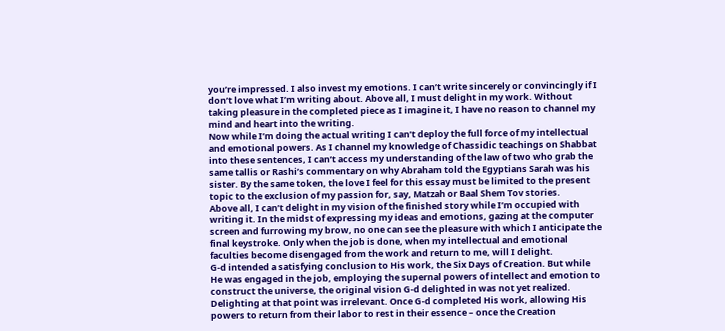you’re impressed. I also invest my emotions. I can’t write sincerely or convincingly if I don’t love what I’m writing about. Above all, I must delight in my work. Without taking pleasure in the completed piece as I imagine it, I have no reason to channel my mind and heart into the writing.
Now while I’m doing the actual writing I can’t deploy the full force of my intellectual and emotional powers. As I channel my knowledge of Chassidic teachings on Shabbat into these sentences, I can’t access my understanding of the law of two who grab the same tallis or Rashi’s commentary on why Abraham told the Egyptians Sarah was his sister. By the same token, the love I feel for this essay must be limited to the present topic to the exclusion of my passion for, say, Matzah or Baal Shem Tov stories.
Above all, I can’t delight in my vision of the finished story while I’m occupied with writing it. In the midst of expressing my ideas and emotions, gazing at the computer screen and furrowing my brow, no one can see the pleasure with which I anticipate the final keystroke. Only when the job is done, when my intellectual and emotional faculties become disengaged from the work and return to me, will I delight.
G-d intended a satisfying conclusion to His work, the Six Days of Creation. But while He was engaged in the job, employing the supernal powers of intellect and emotion to construct the universe, the original vision G-d delighted in was not yet realized. Delighting at that point was irrelevant. Once G-d completed His work, allowing His powers to return from their labor to rest in their essence – once the Creation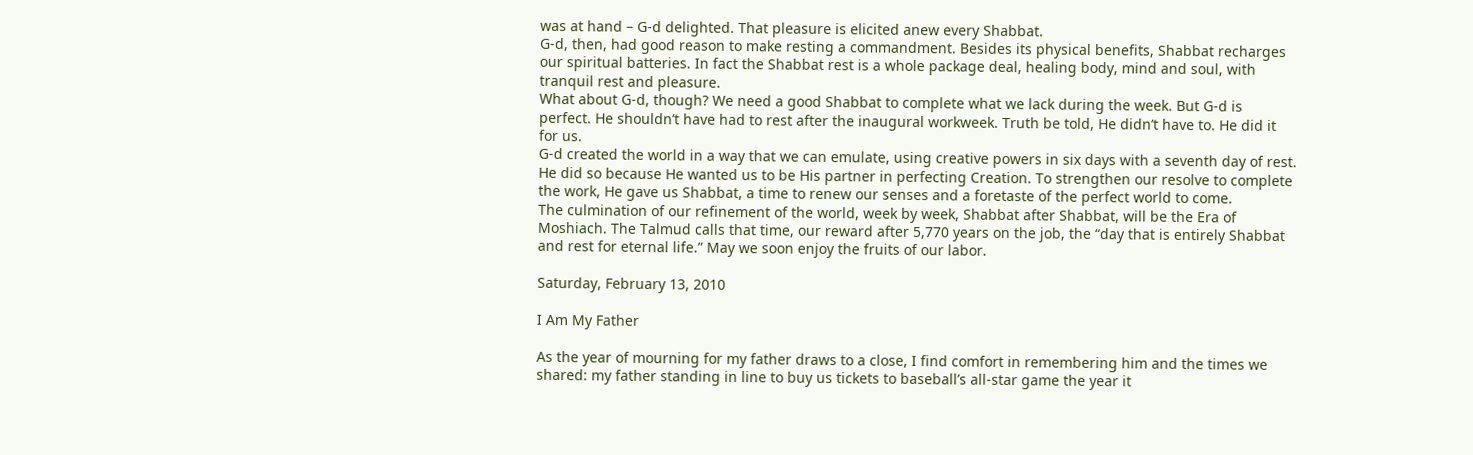was at hand – G-d delighted. That pleasure is elicited anew every Shabbat.
G-d, then, had good reason to make resting a commandment. Besides its physical benefits, Shabbat recharges our spiritual batteries. In fact the Shabbat rest is a whole package deal, healing body, mind and soul, with tranquil rest and pleasure.
What about G-d, though? We need a good Shabbat to complete what we lack during the week. But G-d is perfect. He shouldn’t have had to rest after the inaugural workweek. Truth be told, He didn’t have to. He did it for us.
G-d created the world in a way that we can emulate, using creative powers in six days with a seventh day of rest. He did so because He wanted us to be His partner in perfecting Creation. To strengthen our resolve to complete the work, He gave us Shabbat, a time to renew our senses and a foretaste of the perfect world to come.
The culmination of our refinement of the world, week by week, Shabbat after Shabbat, will be the Era of Moshiach. The Talmud calls that time, our reward after 5,770 years on the job, the “day that is entirely Shabbat and rest for eternal life.” May we soon enjoy the fruits of our labor.

Saturday, February 13, 2010

I Am My Father

As the year of mourning for my father draws to a close, I find comfort in remembering him and the times we shared: my father standing in line to buy us tickets to baseball’s all-star game the year it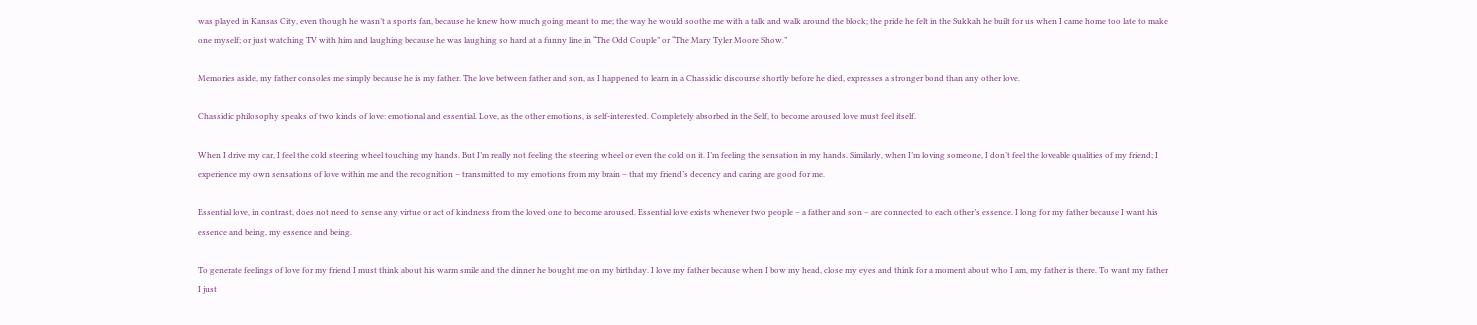was played in Kansas City, even though he wasn’t a sports fan, because he knew how much going meant to me; the way he would soothe me with a talk and walk around the block; the pride he felt in the Sukkah he built for us when I came home too late to make one myself; or just watching TV with him and laughing because he was laughing so hard at a funny line in “The Odd Couple” or “The Mary Tyler Moore Show.”

Memories aside, my father consoles me simply because he is my father. The love between father and son, as I happened to learn in a Chassidic discourse shortly before he died, expresses a stronger bond than any other love.

Chassidic philosophy speaks of two kinds of love: emotional and essential. Love, as the other emotions, is self-interested. Completely absorbed in the Self, to become aroused love must feel itself.

When I drive my car, I feel the cold steering wheel touching my hands. But I’m really not feeling the steering wheel or even the cold on it. I’m feeling the sensation in my hands. Similarly, when I’m loving someone, I don’t feel the loveable qualities of my friend; I experience my own sensations of love within me and the recognition – transmitted to my emotions from my brain – that my friend’s decency and caring are good for me.

Essential love, in contrast, does not need to sense any virtue or act of kindness from the loved one to become aroused. Essential love exists whenever two people – a father and son – are connected to each other’s essence. I long for my father because I want his essence and being, my essence and being.

To generate feelings of love for my friend I must think about his warm smile and the dinner he bought me on my birthday. I love my father because when I bow my head, close my eyes and think for a moment about who I am, my father is there. To want my father I just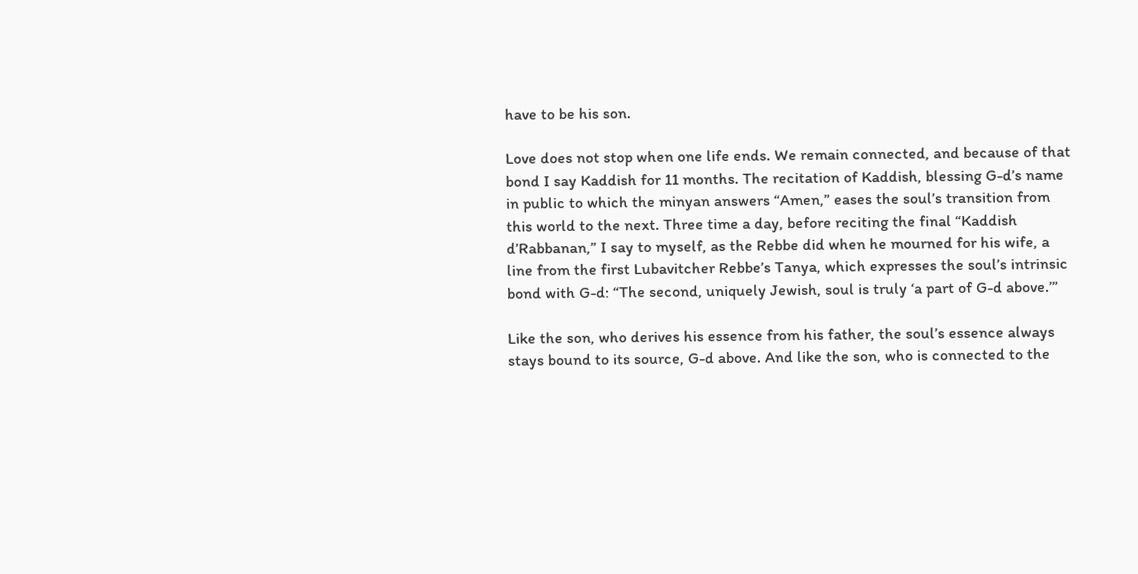have to be his son.

Love does not stop when one life ends. We remain connected, and because of that bond I say Kaddish for 11 months. The recitation of Kaddish, blessing G-d’s name in public to which the minyan answers “Amen,” eases the soul’s transition from this world to the next. Three time a day, before reciting the final “Kaddish d’Rabbanan,” I say to myself, as the Rebbe did when he mourned for his wife, a line from the first Lubavitcher Rebbe’s Tanya, which expresses the soul’s intrinsic bond with G-d: “The second, uniquely Jewish, soul is truly ‘a part of G-d above.’”

Like the son, who derives his essence from his father, the soul’s essence always stays bound to its source, G-d above. And like the son, who is connected to the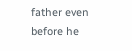father even before he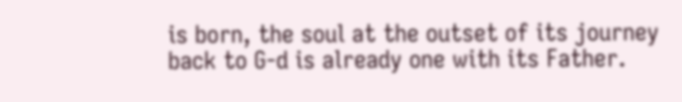is born, the soul at the outset of its journey back to G-d is already one with its Father.